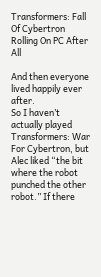Transformers: Fall Of Cybertron Rolling On PC After All

And then everyone lived happily ever after.
So I haven’t actually played Transformers: War For Cybertron, but Alec liked “the bit where the robot punched the other robot.” If there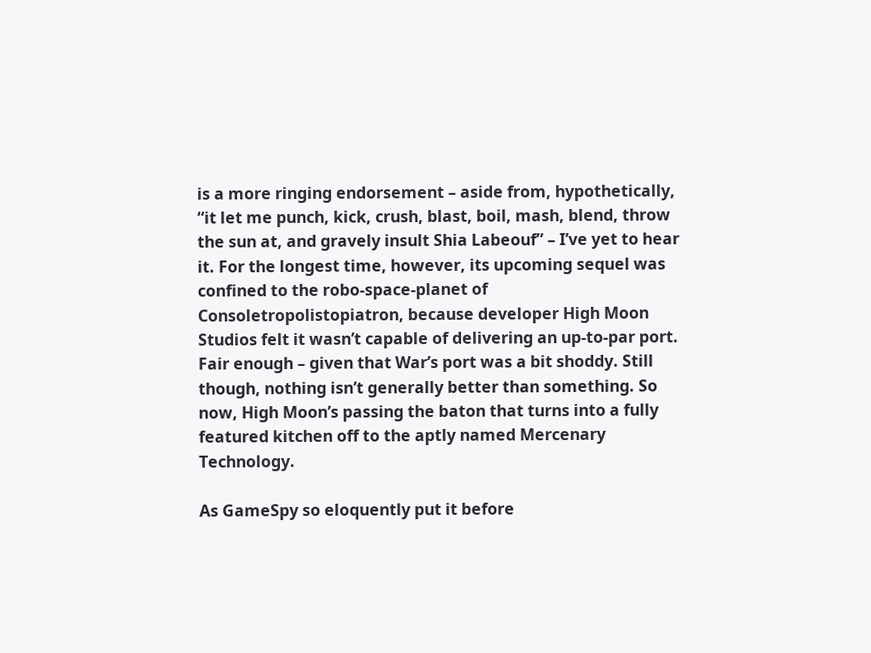is a more ringing endorsement – aside from, hypothetically, “it let me punch, kick, crush, blast, boil, mash, blend, throw the sun at, and gravely insult Shia Labeouf” – I’ve yet to hear it. For the longest time, however, its upcoming sequel was confined to the robo-space-planet of Consoletropolistopiatron, because developer High Moon Studios felt it wasn’t capable of delivering an up-to-par port. Fair enough – given that War’s port was a bit shoddy. Still though, nothing isn’t generally better than something. So now, High Moon’s passing the baton that turns into a fully featured kitchen off to the aptly named Mercenary Technology.

As GameSpy so eloquently put it before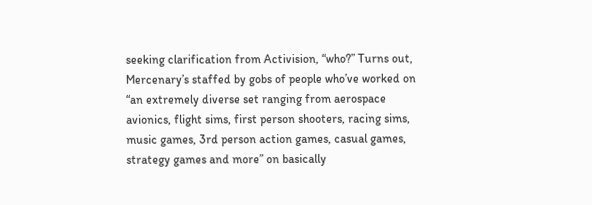seeking clarification from Activision, “who?” Turns out, Mercenary’s staffed by gobs of people who’ve worked on “an extremely diverse set ranging from aerospace avionics, flight sims, first person shooters, racing sims, music games, 3rd person action games, casual games, strategy games and more” on basically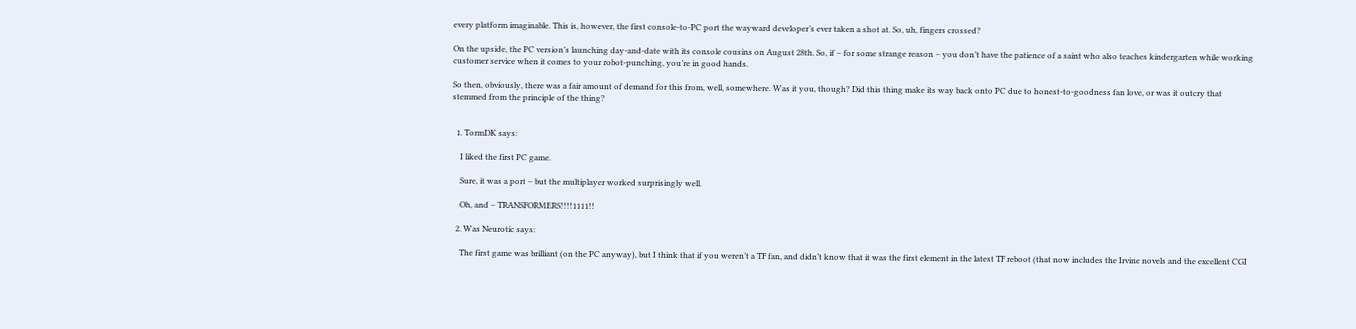every platform imaginable. This is, however, the first console-to-PC port the wayward developer’s ever taken a shot at. So, uh, fingers crossed?

On the upside, the PC version’s launching day-and-date with its console cousins on August 28th. So, if – for some strange reason – you don’t have the patience of a saint who also teaches kindergarten while working customer service when it comes to your robot-punching, you’re in good hands.

So then, obviously, there was a fair amount of demand for this from, well, somewhere. Was it you, though? Did this thing make its way back onto PC due to honest-to-goodness fan love, or was it outcry that stemmed from the principle of the thing?


  1. TormDK says:

    I liked the first PC game.

    Sure, it was a port – but the multiplayer worked surprisingly well.

    Oh, and – TRANSFORMERS!!!!1111!!

  2. Was Neurotic says:

    The first game was brilliant (on the PC anyway), but I think that if you weren’t a TF fan, and didn’t know that it was the first element in the latest TF reboot (that now includes the Irvine novels and the excellent CGI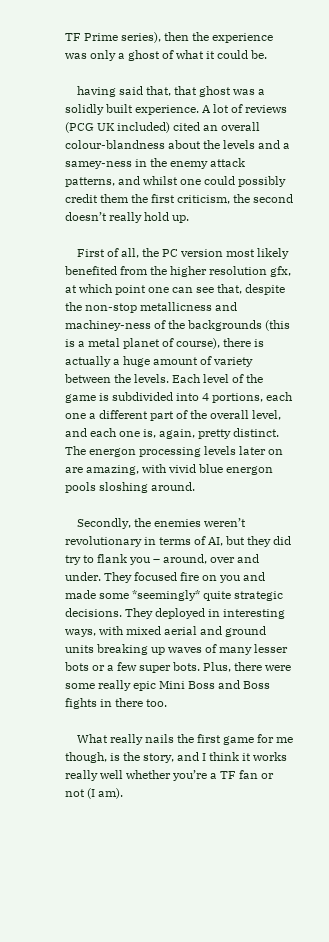TF Prime series), then the experience was only a ghost of what it could be.

    having said that, that ghost was a solidly built experience. A lot of reviews (PCG UK included) cited an overall colour-blandness about the levels and a samey-ness in the enemy attack patterns, and whilst one could possibly credit them the first criticism, the second doesn’t really hold up.

    First of all, the PC version most likely benefited from the higher resolution gfx, at which point one can see that, despite the non-stop metallicness and machiney-ness of the backgrounds (this is a metal planet of course), there is actually a huge amount of variety between the levels. Each level of the game is subdivided into 4 portions, each one a different part of the overall level, and each one is, again, pretty distinct. The energon processing levels later on are amazing, with vivid blue energon pools sloshing around.

    Secondly, the enemies weren’t revolutionary in terms of AI, but they did try to flank you – around, over and under. They focused fire on you and made some *seemingly* quite strategic decisions. They deployed in interesting ways, with mixed aerial and ground units breaking up waves of many lesser bots or a few super bots. Plus, there were some really epic Mini Boss and Boss fights in there too.

    What really nails the first game for me though, is the story, and I think it works really well whether you’re a TF fan or not (I am).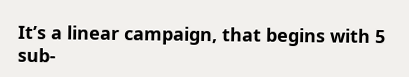It’s a linear campaign, that begins with 5 sub-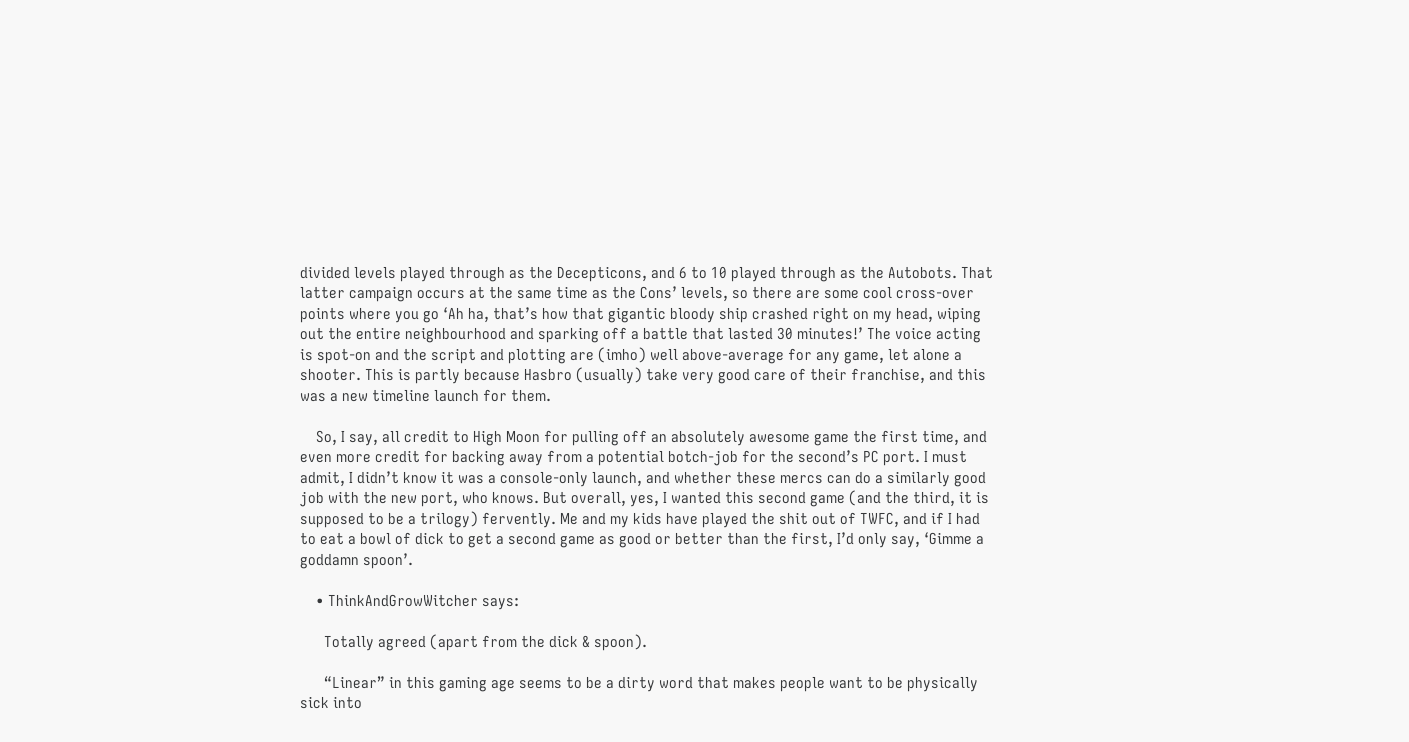divided levels played through as the Decepticons, and 6 to 10 played through as the Autobots. That latter campaign occurs at the same time as the Cons’ levels, so there are some cool cross-over points where you go ‘Ah ha, that’s how that gigantic bloody ship crashed right on my head, wiping out the entire neighbourhood and sparking off a battle that lasted 30 minutes!’ The voice acting is spot-on and the script and plotting are (imho) well above-average for any game, let alone a shooter. This is partly because Hasbro (usually) take very good care of their franchise, and this was a new timeline launch for them.

    So, I say, all credit to High Moon for pulling off an absolutely awesome game the first time, and even more credit for backing away from a potential botch-job for the second’s PC port. I must admit, I didn’t know it was a console-only launch, and whether these mercs can do a similarly good job with the new port, who knows. But overall, yes, I wanted this second game (and the third, it is supposed to be a trilogy) fervently. Me and my kids have played the shit out of TWFC, and if I had to eat a bowl of dick to get a second game as good or better than the first, I’d only say, ‘Gimme a goddamn spoon’.

    • ThinkAndGrowWitcher says:

      Totally agreed (apart from the dick & spoon).

      “Linear” in this gaming age seems to be a dirty word that makes people want to be physically sick into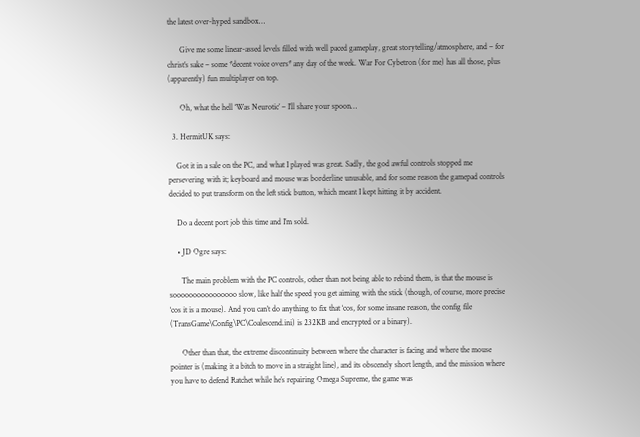the latest over-hyped sandbox…

      Give me some linear-assed levels filled with well paced gameplay, great storytelling/atmosphere, and – for christ’s sake – some *decent voice overs* any day of the week. War For Cybetron (for me) has all those, plus (apparently) fun multiplayer on top.

      Oh, what the hell ‘Was Neurotic’ – I’ll share your spoon…

  3. HermitUK says:

    Got it in a sale on the PC, and what I played was great. Sadly, the god awful controls stopped me persevering with it; keyboard and mouse was borderline unusable, and for some reason the gamepad controls decided to put transform on the left stick button, which meant I kept hitting it by accident.

    Do a decent port job this time and I’m sold.

    • JD Ogre says:

      The main problem with the PC controls, other than not being able to rebind them, is that the mouse is soooooooooooooooo slow, like half the speed you get aiming with the stick (though, of course, more precise ‘cos it is a mouse). And you can’t do anything to fix that ‘cos, for some insane reason, the config file (TransGame\Config\PC\Coalescend.ini) is 232KB and encrypted or a binary).

      Other than that, the extreme discontinuity between where the character is facing and where the mouse pointer is (making it a bitch to move in a straight line), and its obscenely short length, and the mission where you have to defend Ratchet while he’s repairing Omega Supreme, the game was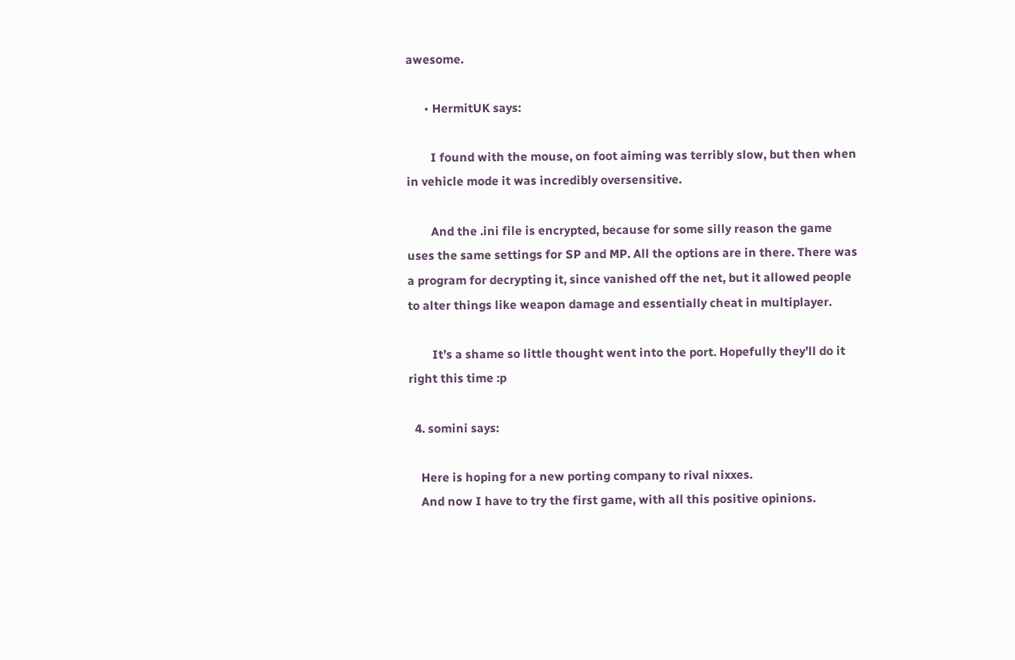awesome.

      • HermitUK says:

        I found with the mouse, on foot aiming was terribly slow, but then when in vehicle mode it was incredibly oversensitive.

        And the .ini file is encrypted, because for some silly reason the game uses the same settings for SP and MP. All the options are in there. There was a program for decrypting it, since vanished off the net, but it allowed people to alter things like weapon damage and essentially cheat in multiplayer.

        It’s a shame so little thought went into the port. Hopefully they’ll do it right this time :p

  4. somini says:

    Here is hoping for a new porting company to rival nixxes.
    And now I have to try the first game, with all this positive opinions.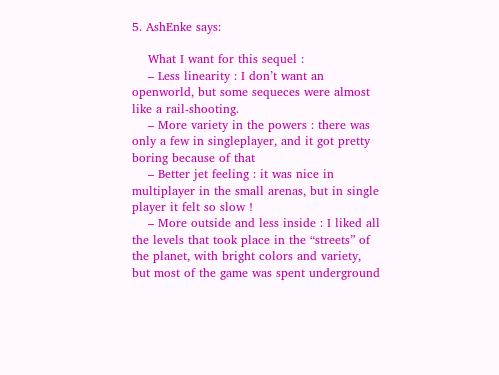5. AshEnke says:

    What I want for this sequel :
    – Less linearity : I don’t want an openworld, but some sequeces were almost like a rail-shooting.
    – More variety in the powers : there was only a few in singleplayer, and it got pretty boring because of that
    – Better jet feeling : it was nice in multiplayer in the small arenas, but in single player it felt so slow !
    – More outside and less inside : I liked all the levels that took place in the “streets” of the planet, with bright colors and variety, but most of the game was spent underground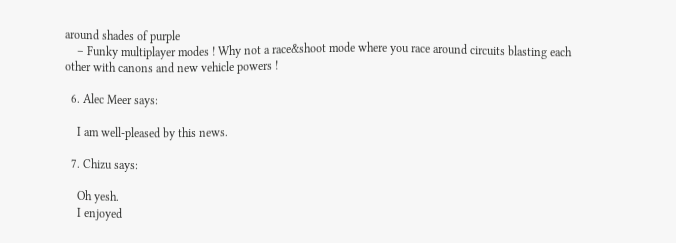around shades of purple
    – Funky multiplayer modes ! Why not a race&shoot mode where you race around circuits blasting each other with canons and new vehicle powers !

  6. Alec Meer says:

    I am well-pleased by this news.

  7. Chizu says:

    Oh yesh.
    I enjoyed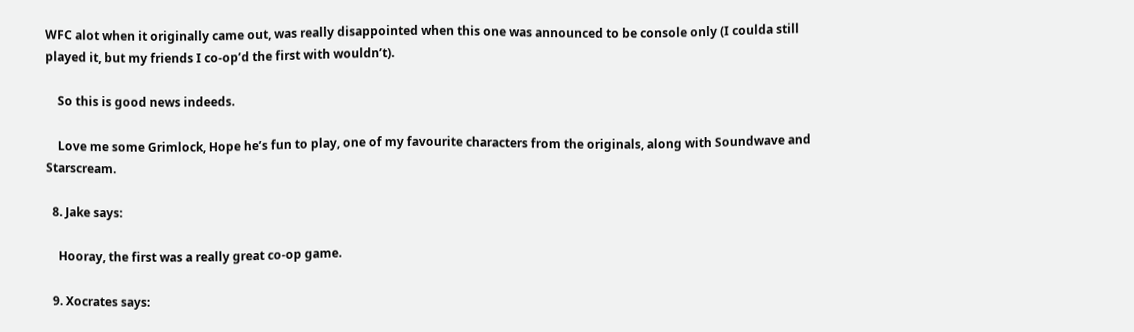WFC alot when it originally came out, was really disappointed when this one was announced to be console only (I coulda still played it, but my friends I co-op’d the first with wouldn’t).

    So this is good news indeeds.

    Love me some Grimlock, Hope he’s fun to play, one of my favourite characters from the originals, along with Soundwave and Starscream.

  8. Jake says:

    Hooray, the first was a really great co-op game.

  9. Xocrates says: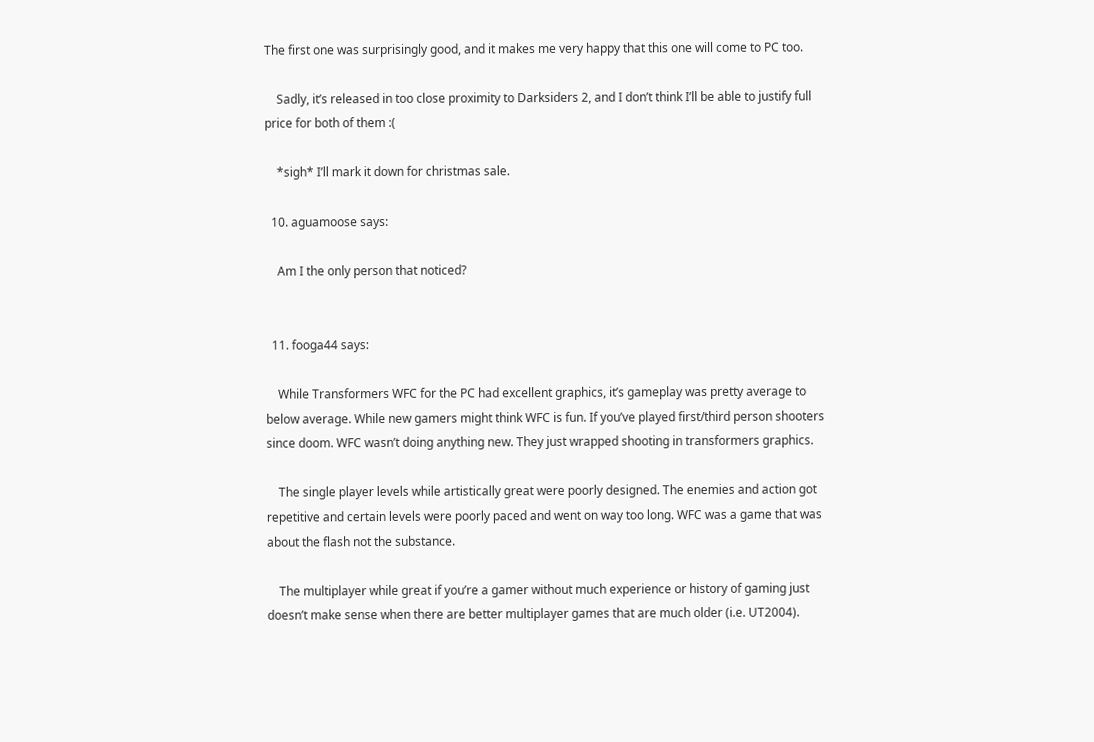The first one was surprisingly good, and it makes me very happy that this one will come to PC too.

    Sadly, it’s released in too close proximity to Darksiders 2, and I don’t think I’ll be able to justify full price for both of them :(

    *sigh* I’ll mark it down for christmas sale.

  10. aguamoose says:

    Am I the only person that noticed?


  11. fooga44 says:

    While Transformers WFC for the PC had excellent graphics, it’s gameplay was pretty average to below average. While new gamers might think WFC is fun. If you’ve played first/third person shooters since doom. WFC wasn’t doing anything new. They just wrapped shooting in transformers graphics.

    The single player levels while artistically great were poorly designed. The enemies and action got repetitive and certain levels were poorly paced and went on way too long. WFC was a game that was about the flash not the substance.

    The multiplayer while great if you’re a gamer without much experience or history of gaming just doesn’t make sense when there are better multiplayer games that are much older (i.e. UT2004).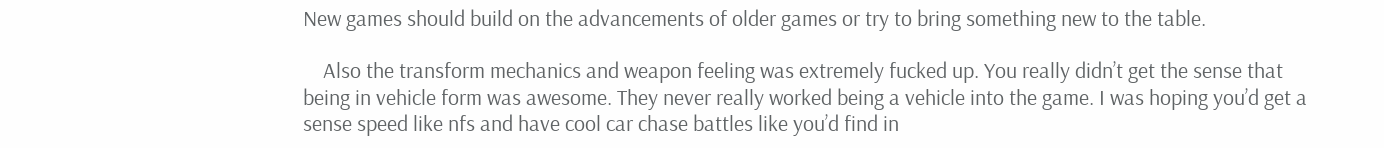New games should build on the advancements of older games or try to bring something new to the table.

    Also the transform mechanics and weapon feeling was extremely fucked up. You really didn’t get the sense that being in vehicle form was awesome. They never really worked being a vehicle into the game. I was hoping you’d get a sense speed like nfs and have cool car chase battles like you’d find in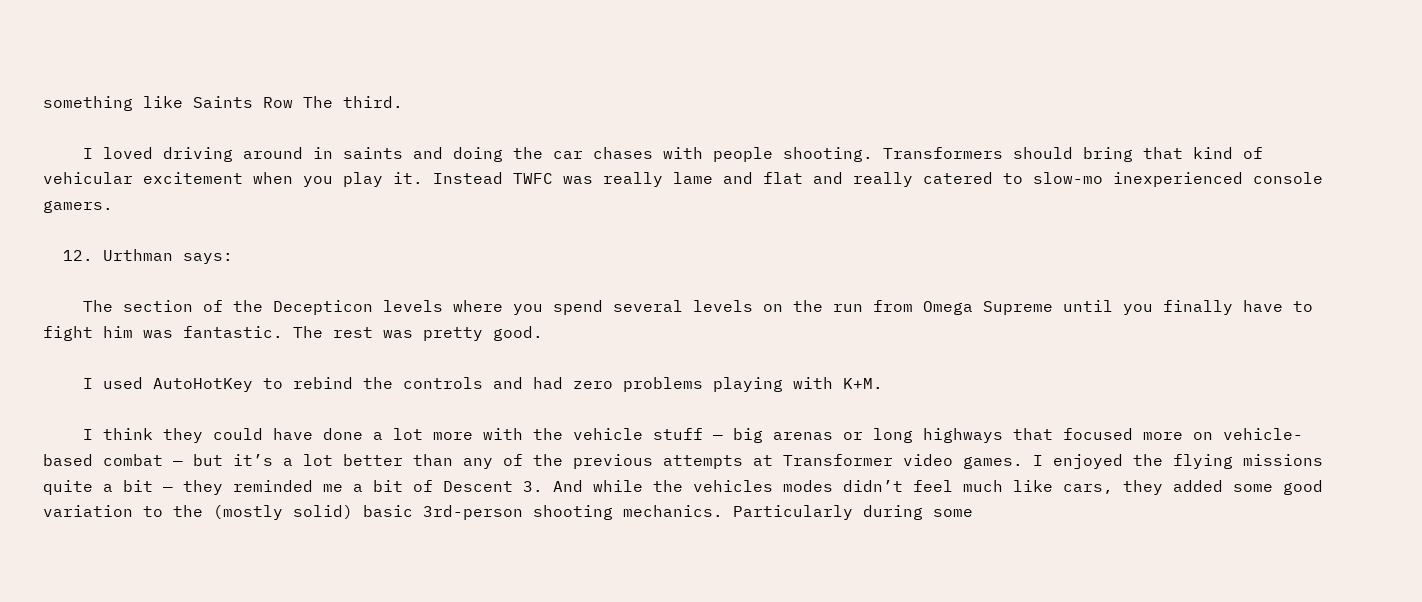something like Saints Row The third.

    I loved driving around in saints and doing the car chases with people shooting. Transformers should bring that kind of vehicular excitement when you play it. Instead TWFC was really lame and flat and really catered to slow-mo inexperienced console gamers.

  12. Urthman says:

    The section of the Decepticon levels where you spend several levels on the run from Omega Supreme until you finally have to fight him was fantastic. The rest was pretty good.

    I used AutoHotKey to rebind the controls and had zero problems playing with K+M.

    I think they could have done a lot more with the vehicle stuff — big arenas or long highways that focused more on vehicle-based combat — but it’s a lot better than any of the previous attempts at Transformer video games. I enjoyed the flying missions quite a bit — they reminded me a bit of Descent 3. And while the vehicles modes didn’t feel much like cars, they added some good variation to the (mostly solid) basic 3rd-person shooting mechanics. Particularly during some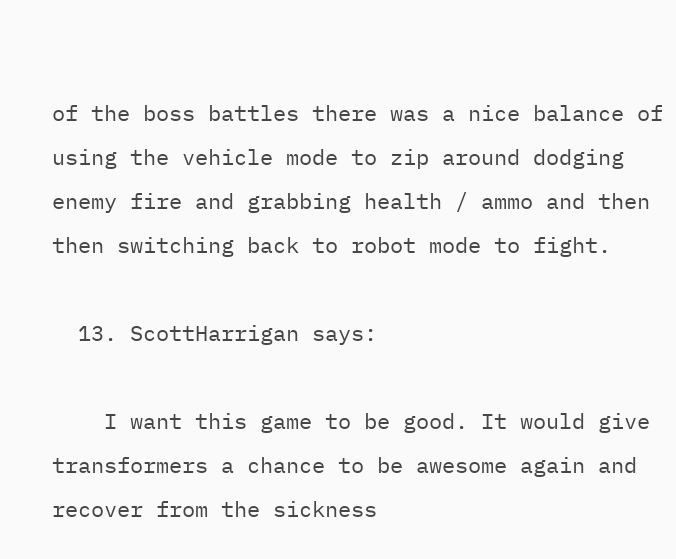of the boss battles there was a nice balance of using the vehicle mode to zip around dodging enemy fire and grabbing health / ammo and then then switching back to robot mode to fight.

  13. ScottHarrigan says:

    I want this game to be good. It would give transformers a chance to be awesome again and recover from the sickness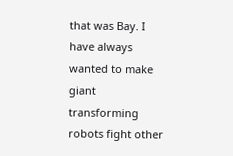that was Bay. I have always wanted to make giant transforming robots fight other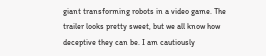giant transforming robots in a video game. The trailer looks pretty sweet, but we all know how deceptive they can be. I am cautiously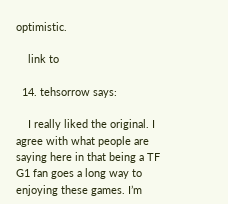optimistic.

    link to

  14. tehsorrow says:

    I really liked the original. I agree with what people are saying here in that being a TF G1 fan goes a long way to enjoying these games. I’m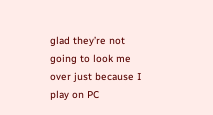glad they’re not going to look me over just because I play on PC